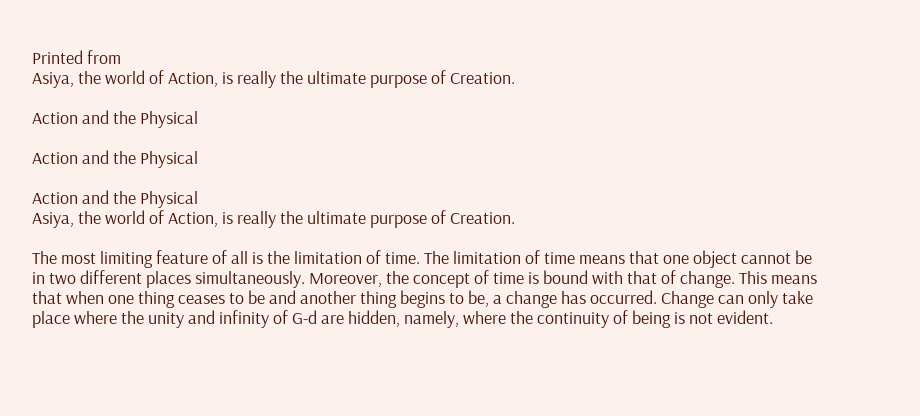Printed from
Asiya, the world of Action, is really the ultimate purpose of Creation.

Action and the Physical

Action and the Physical

Action and the Physical
Asiya, the world of Action, is really the ultimate purpose of Creation.

The most limiting feature of all is the limitation of time. The limitation of time means that one object cannot be in two different places simultaneously. Moreover, the concept of time is bound with that of change. This means that when one thing ceases to be and another thing begins to be, a change has occurred. Change can only take place where the unity and infinity of G‑d are hidden, namely, where the continuity of being is not evident.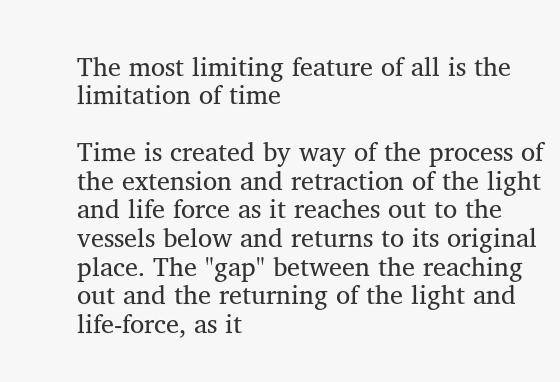The most limiting feature of all is the limitation of time

Time is created by way of the process of the extension and retraction of the light and life force as it reaches out to the vessels below and returns to its original place. The "gap" between the reaching out and the returning of the light and life-force, as it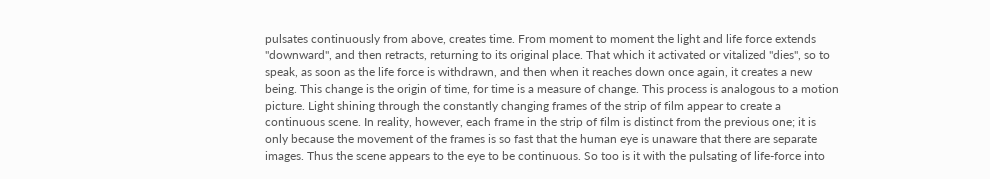pulsates continuously from above, creates time. From moment to moment the light and life force extends "downward", and then retracts, returning to its original place. That which it activated or vitalized "dies", so to speak, as soon as the life force is withdrawn, and then when it reaches down once again, it creates a new being. This change is the origin of time, for time is a measure of change. This process is analogous to a motion picture. Light shining through the constantly changing frames of the strip of film appear to create a continuous scene. In reality, however, each frame in the strip of film is distinct from the previous one; it is only because the movement of the frames is so fast that the human eye is unaware that there are separate images. Thus the scene appears to the eye to be continuous. So too is it with the pulsating of life-force into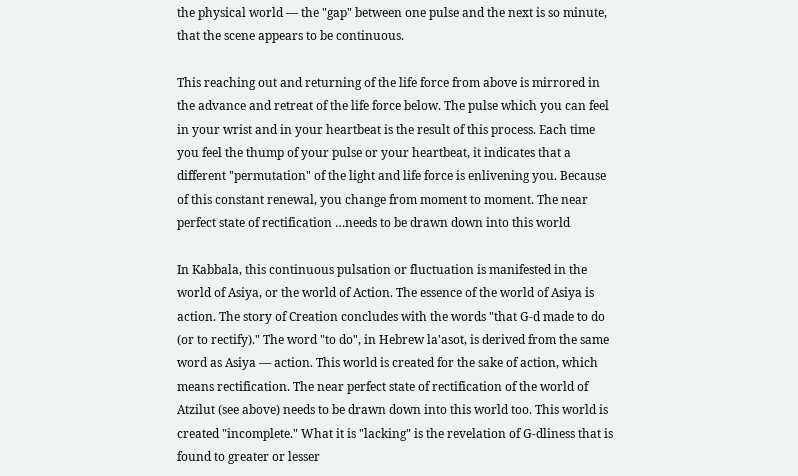the physical world — the "gap" between one pulse and the next is so minute, that the scene appears to be continuous.

This reaching out and returning of the life force from above is mirrored in the advance and retreat of the life force below. The pulse which you can feel in your wrist and in your heartbeat is the result of this process. Each time you feel the thump of your pulse or your heartbeat, it indicates that a different "permutation" of the light and life force is enlivening you. Because of this constant renewal, you change from moment to moment. The near perfect state of rectification …needs to be drawn down into this world

In Kabbala, this continuous pulsation or fluctuation is manifested in the world of Asiya, or the world of Action. The essence of the world of Asiya is action. The story of Creation concludes with the words "that G‑d made to do (or to rectify)." The word "to do", in Hebrew la'asot, is derived from the same word as Asiya — action. This world is created for the sake of action, which means rectification. The near perfect state of rectification of the world of Atzilut (see above) needs to be drawn down into this world too. This world is created "incomplete." What it is "lacking" is the revelation of G‑dliness that is found to greater or lesser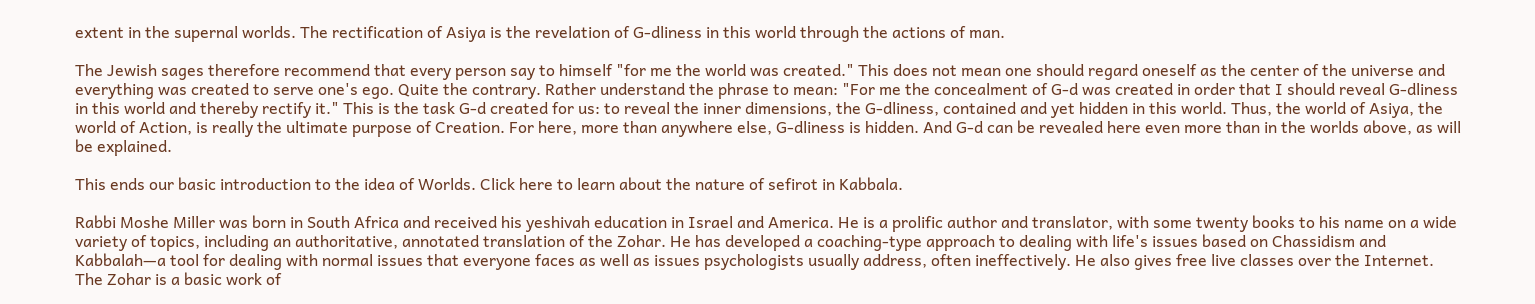extent in the supernal worlds. The rectification of Asiya is the revelation of G‑dliness in this world through the actions of man.

The Jewish sages therefore recommend that every person say to himself "for me the world was created." This does not mean one should regard oneself as the center of the universe and everything was created to serve one's ego. Quite the contrary. Rather understand the phrase to mean: "For me the concealment of G‑d was created in order that I should reveal G‑dliness in this world and thereby rectify it." This is the task G‑d created for us: to reveal the inner dimensions, the G‑dliness, contained and yet hidden in this world. Thus, the world of Asiya, the world of Action, is really the ultimate purpose of Creation. For here, more than anywhere else, G‑dliness is hidden. And G‑d can be revealed here even more than in the worlds above, as will be explained.

This ends our basic introduction to the idea of Worlds. Click here to learn about the nature of sefirot in Kabbala.

Rabbi Moshe Miller was born in South Africa and received his yeshivah education in Israel and America. He is a prolific author and translator, with some twenty books to his name on a wide variety of topics, including an authoritative, annotated translation of the Zohar. He has developed a coaching-type approach to dealing with life's issues based on Chassidism and Kabbalah—a tool for dealing with normal issues that everyone faces as well as issues psychologists usually address, often ineffectively. He also gives free live classes over the Internet.
The Zohar is a basic work of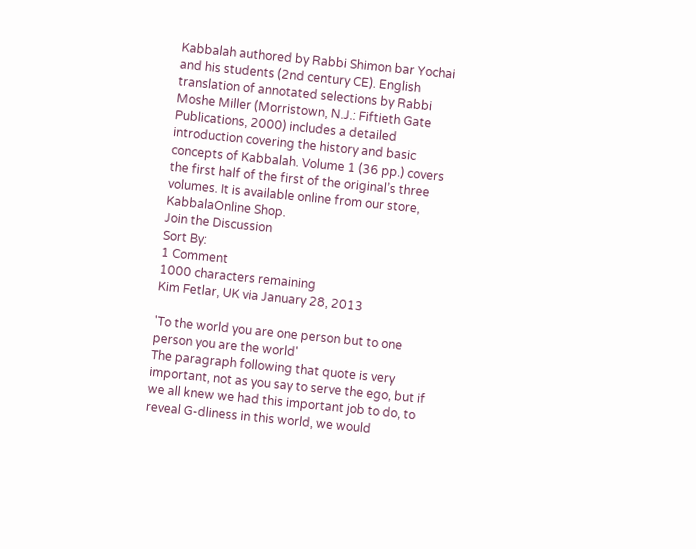Kabbalah authored by Rabbi Shimon bar Yochai and his students (2nd century CE). English translation of annotated selections by Rabbi Moshe Miller (Morristown, N.J.: Fiftieth Gate Publications, 2000) includes a detailed introduction covering the history and basic concepts of Kabbalah. Volume 1 (36 pp.) covers the first half of the first of the original’s three volumes. It is available online from our store, KabbalaOnline Shop.
Join the Discussion
Sort By:
1 Comment
1000 characters remaining
Kim Fetlar, UK via January 28, 2013

'To the world you are one person but to one person you are the world'
The paragraph following that quote is very important, not as you say to serve the ego, but if we all knew we had this important job to do, to reveal G-dliness in this world, we would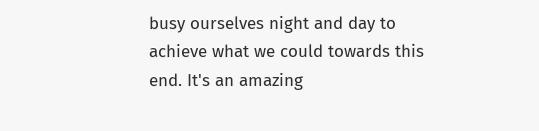busy ourselves night and day to achieve what we could towards this end. It's an amazing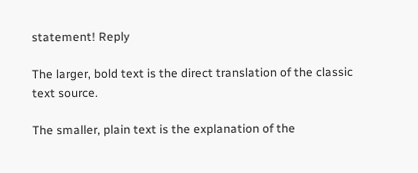statement! Reply

The larger, bold text is the direct translation of the classic text source.

The smaller, plain text is the explanation of the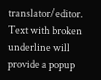translator/editor.
Text with broken underline will provide a popup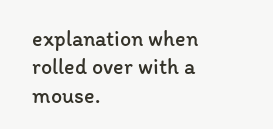explanation when rolled over with a mouse.